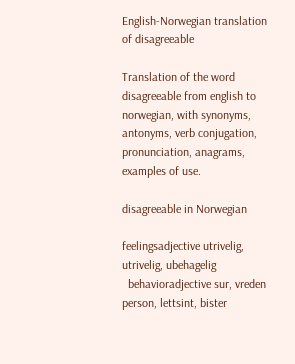English-Norwegian translation of disagreeable

Translation of the word disagreeable from english to norwegian, with synonyms, antonyms, verb conjugation, pronunciation, anagrams, examples of use.

disagreeable in Norwegian

feelingsadjective utrivelig, utrivelig, ubehagelig
  behavioradjective sur, vreden person, lettsint, bister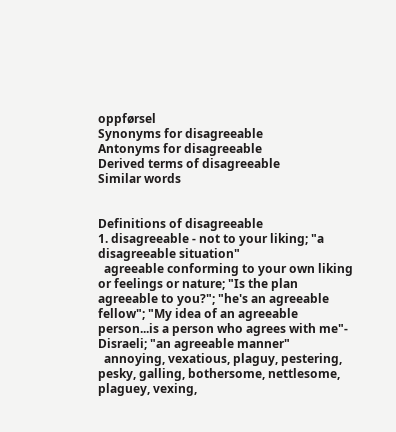oppførsel
Synonyms for disagreeable
Antonyms for disagreeable
Derived terms of disagreeable
Similar words


Definitions of disagreeable
1. disagreeable - not to your liking; "a disagreeable situation"
  agreeable conforming to your own liking or feelings or nature; "Is the plan agreeable to you?"; "he's an agreeable fellow"; "My idea of an agreeable person...is a person who agrees with me"- Disraeli; "an agreeable manner"
  annoying, vexatious, plaguy, pestering, pesky, galling, bothersome, nettlesome, plaguey, vexing,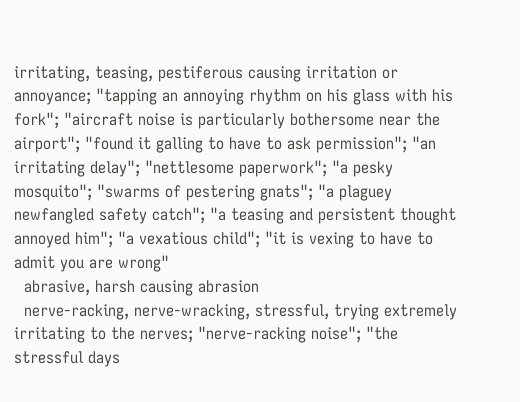irritating, teasing, pestiferous causing irritation or annoyance; "tapping an annoying rhythm on his glass with his fork"; "aircraft noise is particularly bothersome near the airport"; "found it galling to have to ask permission"; "an irritating delay"; "nettlesome paperwork"; "a pesky mosquito"; "swarms of pestering gnats"; "a plaguey newfangled safety catch"; "a teasing and persistent thought annoyed him"; "a vexatious child"; "it is vexing to have to admit you are wrong"
  abrasive, harsh causing abrasion
  nerve-racking, nerve-wracking, stressful, trying extremely irritating to the nerves; "nerve-racking noise"; "the stressful days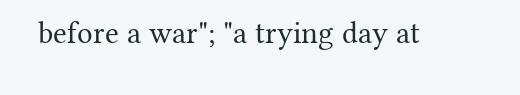before a war"; "a trying day at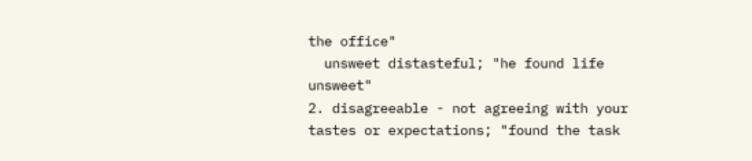the office"
  unsweet distasteful; "he found life unsweet"
2. disagreeable - not agreeing with your tastes or expectations; "found the task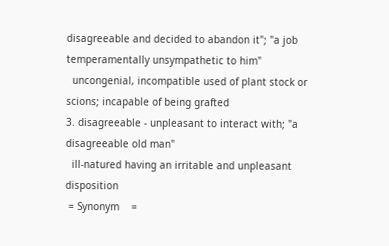disagreeable and decided to abandon it"; "a job temperamentally unsympathetic to him"
  uncongenial, incompatible used of plant stock or scions; incapable of being grafted
3. disagreeable - unpleasant to interact with; "a disagreeable old man"
  ill-natured having an irritable and unpleasant disposition
 = Synonym    =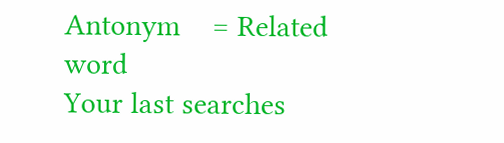Antonym    = Related word
Your last searches